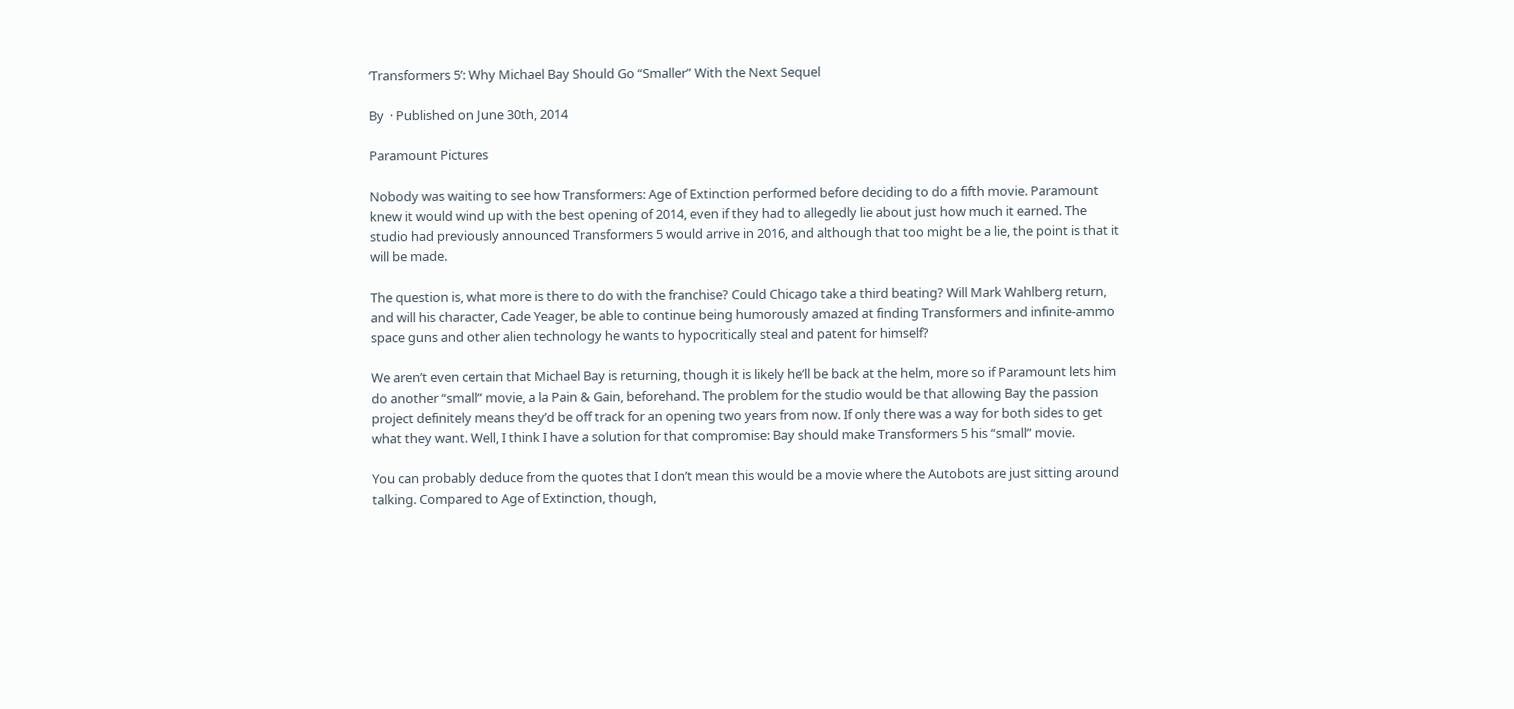‘Transformers 5’: Why Michael Bay Should Go “Smaller” With the Next Sequel

By  · Published on June 30th, 2014

Paramount Pictures

Nobody was waiting to see how Transformers: Age of Extinction performed before deciding to do a fifth movie. Paramount knew it would wind up with the best opening of 2014, even if they had to allegedly lie about just how much it earned. The studio had previously announced Transformers 5 would arrive in 2016, and although that too might be a lie, the point is that it will be made.

The question is, what more is there to do with the franchise? Could Chicago take a third beating? Will Mark Wahlberg return, and will his character, Cade Yeager, be able to continue being humorously amazed at finding Transformers and infinite-ammo space guns and other alien technology he wants to hypocritically steal and patent for himself?

We aren’t even certain that Michael Bay is returning, though it is likely he’ll be back at the helm, more so if Paramount lets him do another “small” movie, a la Pain & Gain, beforehand. The problem for the studio would be that allowing Bay the passion project definitely means they’d be off track for an opening two years from now. If only there was a way for both sides to get what they want. Well, I think I have a solution for that compromise: Bay should make Transformers 5 his “small” movie.

You can probably deduce from the quotes that I don’t mean this would be a movie where the Autobots are just sitting around talking. Compared to Age of Extinction, though,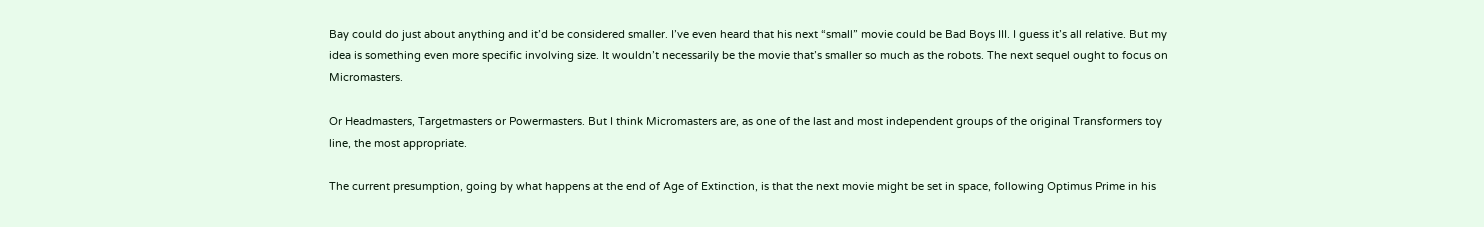Bay could do just about anything and it’d be considered smaller. I’ve even heard that his next “small” movie could be Bad Boys III. I guess it’s all relative. But my idea is something even more specific involving size. It wouldn’t necessarily be the movie that’s smaller so much as the robots. The next sequel ought to focus on Micromasters.

Or Headmasters, Targetmasters or Powermasters. But I think Micromasters are, as one of the last and most independent groups of the original Transformers toy line, the most appropriate.

The current presumption, going by what happens at the end of Age of Extinction, is that the next movie might be set in space, following Optimus Prime in his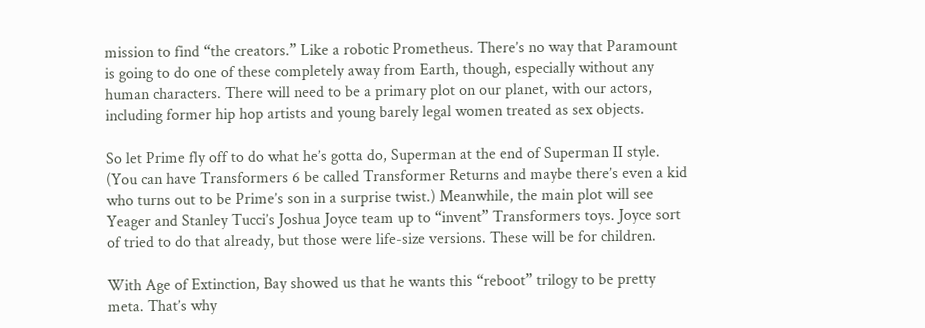mission to find “the creators.” Like a robotic Prometheus. There’s no way that Paramount is going to do one of these completely away from Earth, though, especially without any human characters. There will need to be a primary plot on our planet, with our actors, including former hip hop artists and young barely legal women treated as sex objects.

So let Prime fly off to do what he’s gotta do, Superman at the end of Superman II style. (You can have Transformers 6 be called Transformer Returns and maybe there’s even a kid who turns out to be Prime’s son in a surprise twist.) Meanwhile, the main plot will see Yeager and Stanley Tucci’s Joshua Joyce team up to “invent” Transformers toys. Joyce sort of tried to do that already, but those were life-size versions. These will be for children.

With Age of Extinction, Bay showed us that he wants this “reboot” trilogy to be pretty meta. That’s why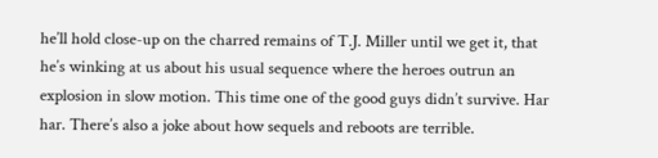he’ll hold close-up on the charred remains of T.J. Miller until we get it, that he’s winking at us about his usual sequence where the heroes outrun an explosion in slow motion. This time one of the good guys didn’t survive. Har har. There’s also a joke about how sequels and reboots are terrible.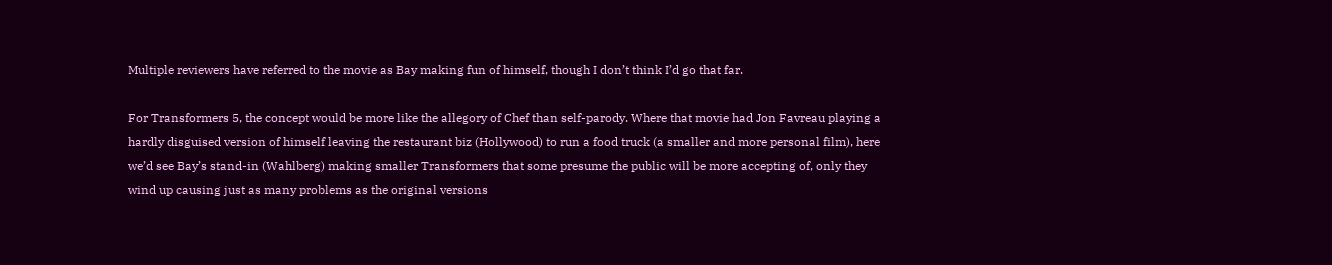Multiple reviewers have referred to the movie as Bay making fun of himself, though I don’t think I’d go that far.

For Transformers 5, the concept would be more like the allegory of Chef than self-parody. Where that movie had Jon Favreau playing a hardly disguised version of himself leaving the restaurant biz (Hollywood) to run a food truck (a smaller and more personal film), here we’d see Bay’s stand-in (Wahlberg) making smaller Transformers that some presume the public will be more accepting of, only they wind up causing just as many problems as the original versions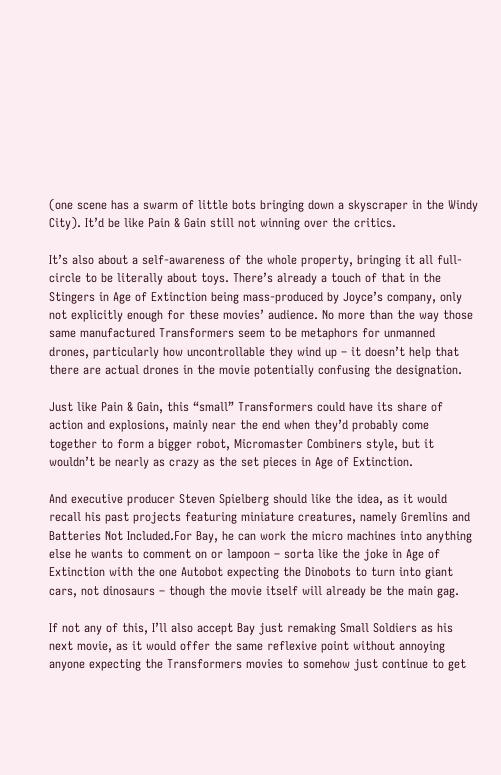(one scene has a swarm of little bots bringing down a skyscraper in the Windy City). It’d be like Pain & Gain still not winning over the critics.

It’s also about a self-awareness of the whole property, bringing it all full-circle to be literally about toys. There’s already a touch of that in the Stingers in Age of Extinction being mass-produced by Joyce’s company, only not explicitly enough for these movies’ audience. No more than the way those same manufactured Transformers seem to be metaphors for unmanned drones, particularly how uncontrollable they wind up – it doesn’t help that there are actual drones in the movie potentially confusing the designation.

Just like Pain & Gain, this “small” Transformers could have its share of action and explosions, mainly near the end when they’d probably come together to form a bigger robot, Micromaster Combiners style, but it wouldn’t be nearly as crazy as the set pieces in Age of Extinction.

And executive producer Steven Spielberg should like the idea, as it would recall his past projects featuring miniature creatures, namely Gremlins and Batteries Not Included.For Bay, he can work the micro machines into anything else he wants to comment on or lampoon – sorta like the joke in Age of Extinction with the one Autobot expecting the Dinobots to turn into giant cars, not dinosaurs – though the movie itself will already be the main gag.

If not any of this, I’ll also accept Bay just remaking Small Soldiers as his next movie, as it would offer the same reflexive point without annoying anyone expecting the Transformers movies to somehow just continue to get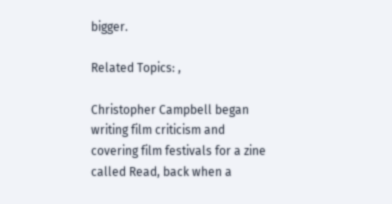bigger.

Related Topics: ,

Christopher Campbell began writing film criticism and covering film festivals for a zine called Read, back when a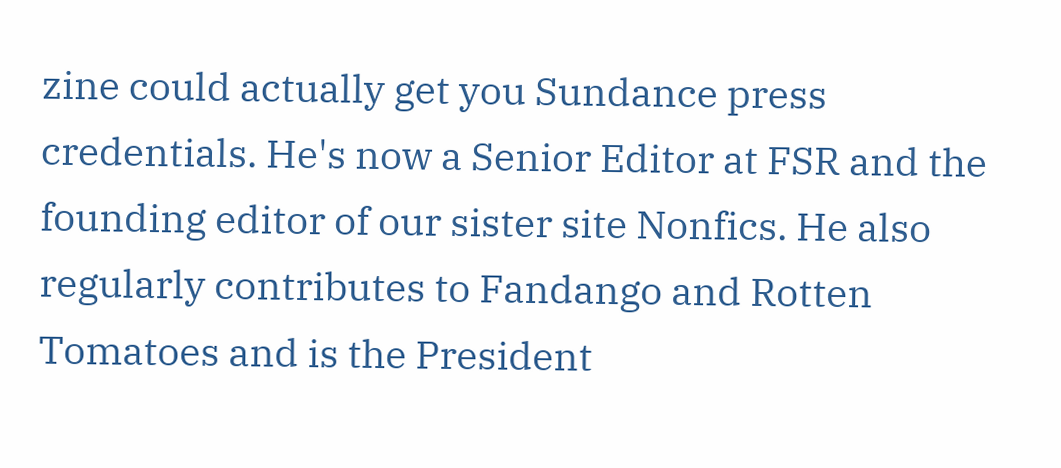zine could actually get you Sundance press credentials. He's now a Senior Editor at FSR and the founding editor of our sister site Nonfics. He also regularly contributes to Fandango and Rotten Tomatoes and is the President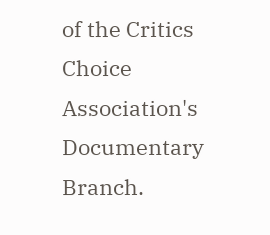of the Critics Choice Association's Documentary Branch.